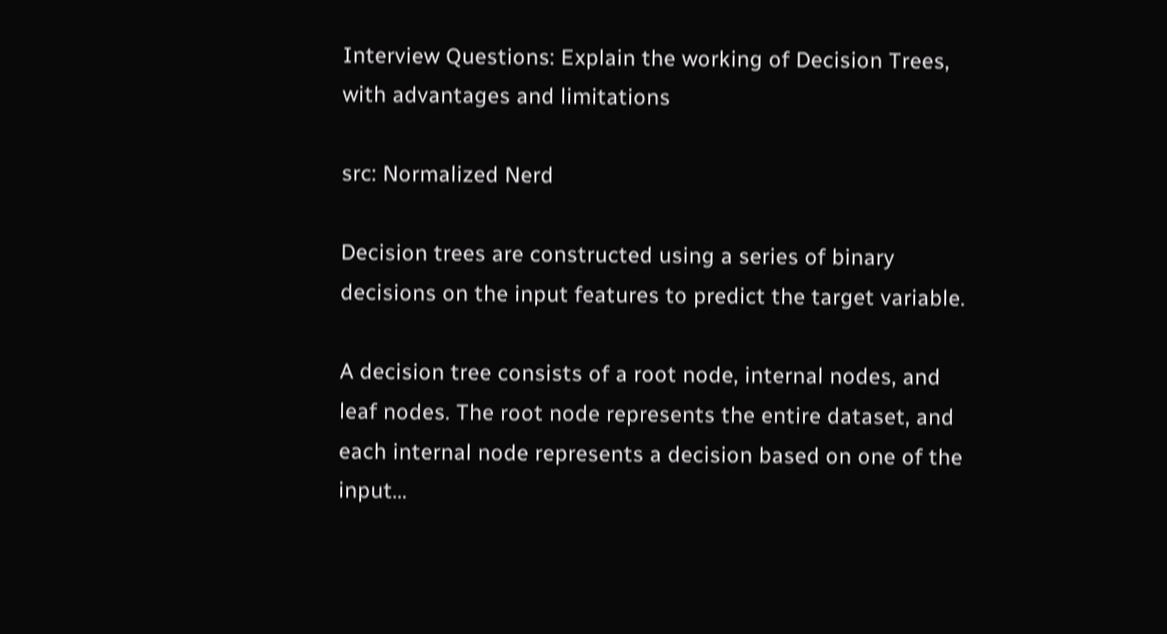Interview Questions: Explain the working of Decision Trees, with advantages and limitations

src: Normalized Nerd

Decision trees are constructed using a series of binary decisions on the input features to predict the target variable.

A decision tree consists of a root node, internal nodes, and leaf nodes. The root node represents the entire dataset, and each internal node represents a decision based on one of the input…